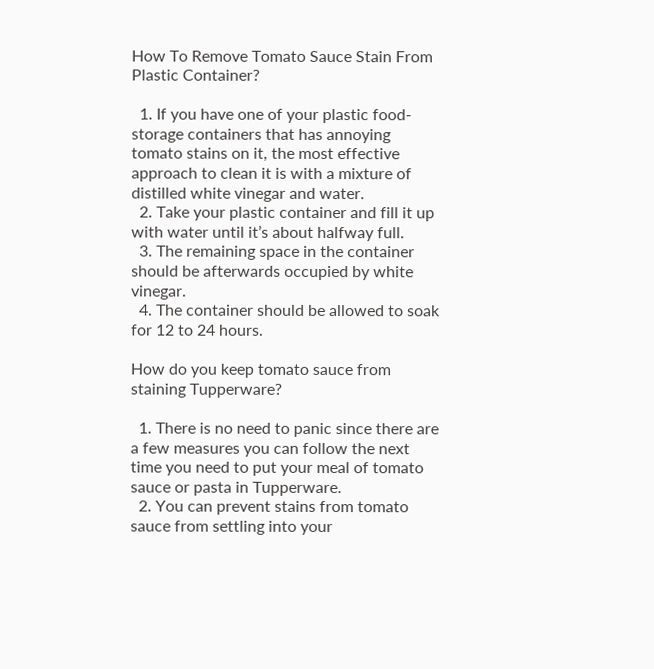How To Remove Tomato Sauce Stain From Plastic Container?

  1. If you have one of your plastic food-storage containers that has annoying tomato stains on it, the most effective approach to clean it is with a mixture of distilled white vinegar and water.
  2. Take your plastic container and fill it up with water until it’s about halfway full.
  3. The remaining space in the container should be afterwards occupied by white vinegar.
  4. The container should be allowed to soak for 12 to 24 hours.

How do you keep tomato sauce from staining Tupperware?

  1. There is no need to panic since there are a few measures you can follow the next time you need to put your meal of tomato sauce or pasta in Tupperware.
  2. You can prevent stains from tomato sauce from settling into your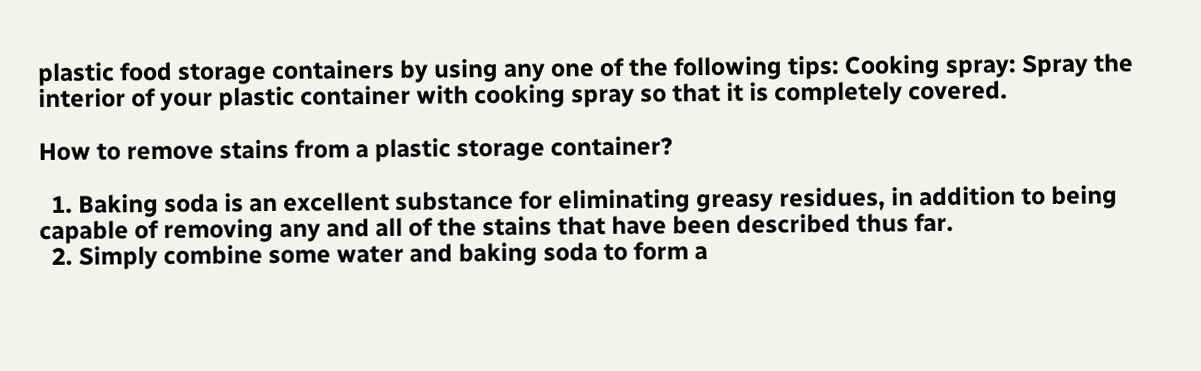plastic food storage containers by using any one of the following tips: Cooking spray: Spray the interior of your plastic container with cooking spray so that it is completely covered.

How to remove stains from a plastic storage container?

  1. Baking soda is an excellent substance for eliminating greasy residues, in addition to being capable of removing any and all of the stains that have been described thus far.
  2. Simply combine some water and baking soda to form a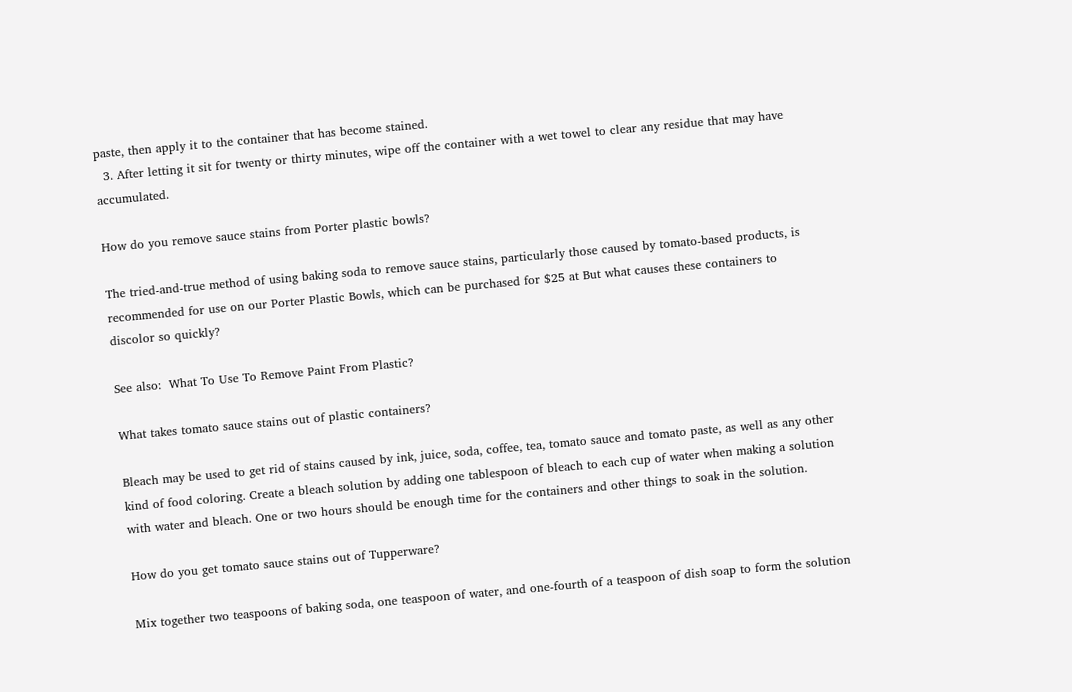paste, then apply it to the container that has become stained.
  3. After letting it sit for twenty or thirty minutes, wipe off the container with a wet towel to clear any residue that may have accumulated.

How do you remove sauce stains from Porter plastic bowls?

The tried-and-true method of using baking soda to remove sauce stains, particularly those caused by tomato-based products, is recommended for use on our Porter Plastic Bowls, which can be purchased for $25 at But what causes these containers to discolor so quickly?

See also:  What To Use To Remove Paint From Plastic?

What takes tomato sauce stains out of plastic containers?

Bleach may be used to get rid of stains caused by ink, juice, soda, coffee, tea, tomato sauce and tomato paste, as well as any other kind of food coloring. Create a bleach solution by adding one tablespoon of bleach to each cup of water when making a solution with water and bleach. One or two hours should be enough time for the containers and other things to soak in the solution.

How do you get tomato sauce stains out of Tupperware?

Mix together two teaspoons of baking soda, one teaspoon of water, and one-fourth of a teaspoon of dish soap to form the solution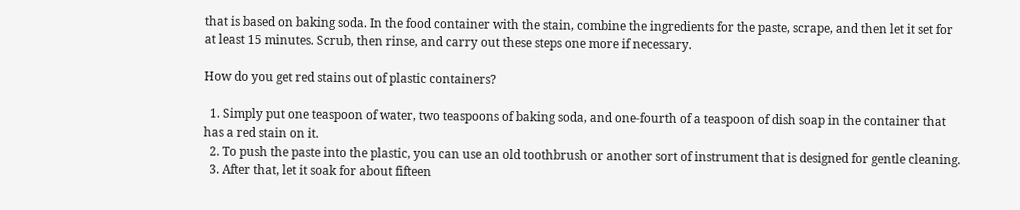that is based on baking soda. In the food container with the stain, combine the ingredients for the paste, scrape, and then let it set for at least 15 minutes. Scrub, then rinse, and carry out these steps one more if necessary.

How do you get red stains out of plastic containers?

  1. Simply put one teaspoon of water, two teaspoons of baking soda, and one-fourth of a teaspoon of dish soap in the container that has a red stain on it.
  2. To push the paste into the plastic, you can use an old toothbrush or another sort of instrument that is designed for gentle cleaning.
  3. After that, let it soak for about fifteen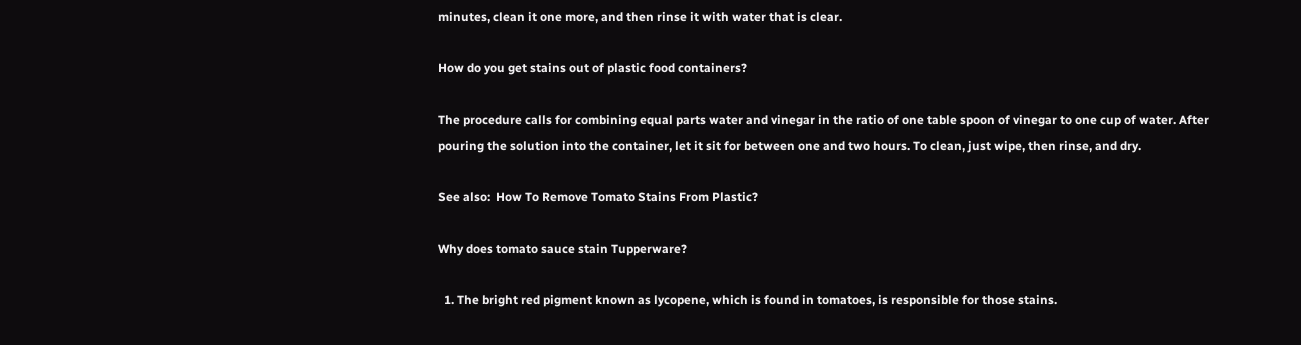minutes, clean it one more, and then rinse it with water that is clear.

How do you get stains out of plastic food containers?

The procedure calls for combining equal parts water and vinegar in the ratio of one table spoon of vinegar to one cup of water. After pouring the solution into the container, let it sit for between one and two hours. To clean, just wipe, then rinse, and dry.

See also:  How To Remove Tomato Stains From Plastic?

Why does tomato sauce stain Tupperware?

  1. The bright red pigment known as lycopene, which is found in tomatoes, is responsible for those stains.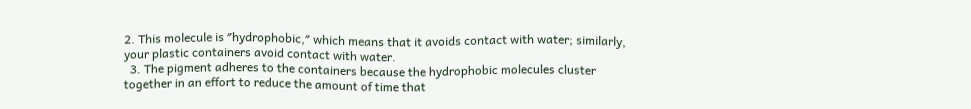2. This molecule is ″hydrophobic,″ which means that it avoids contact with water; similarly, your plastic containers avoid contact with water.
  3. The pigment adheres to the containers because the hydrophobic molecules cluster together in an effort to reduce the amount of time that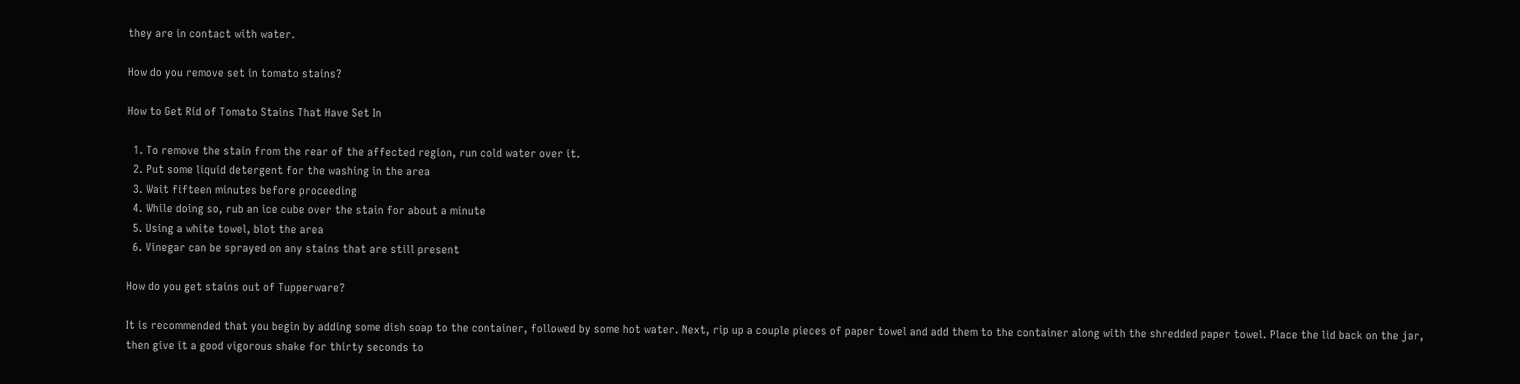they are in contact with water.

How do you remove set in tomato stains?

How to Get Rid of Tomato Stains That Have Set In

  1. To remove the stain from the rear of the affected region, run cold water over it.
  2. Put some liquid detergent for the washing in the area
  3. Wait fifteen minutes before proceeding
  4. While doing so, rub an ice cube over the stain for about a minute
  5. Using a white towel, blot the area
  6. Vinegar can be sprayed on any stains that are still present

How do you get stains out of Tupperware?

It is recommended that you begin by adding some dish soap to the container, followed by some hot water. Next, rip up a couple pieces of paper towel and add them to the container along with the shredded paper towel. Place the lid back on the jar, then give it a good vigorous shake for thirty seconds to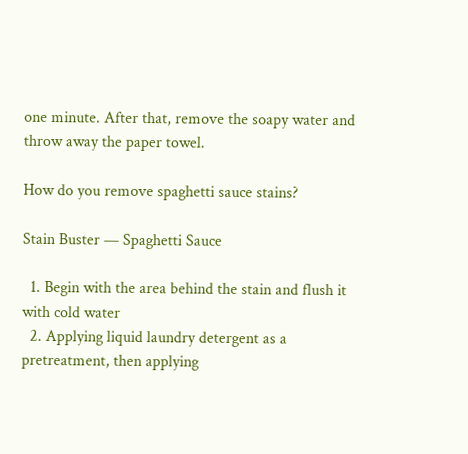one minute. After that, remove the soapy water and throw away the paper towel.

How do you remove spaghetti sauce stains?

Stain Buster — Spaghetti Sauce

  1. Begin with the area behind the stain and flush it with cold water
  2. Applying liquid laundry detergent as a pretreatment, then applying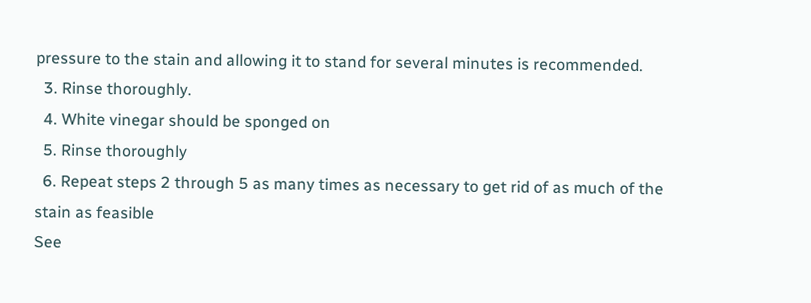pressure to the stain and allowing it to stand for several minutes is recommended.
  3. Rinse thoroughly.
  4. White vinegar should be sponged on
  5. Rinse thoroughly
  6. Repeat steps 2 through 5 as many times as necessary to get rid of as much of the stain as feasible
See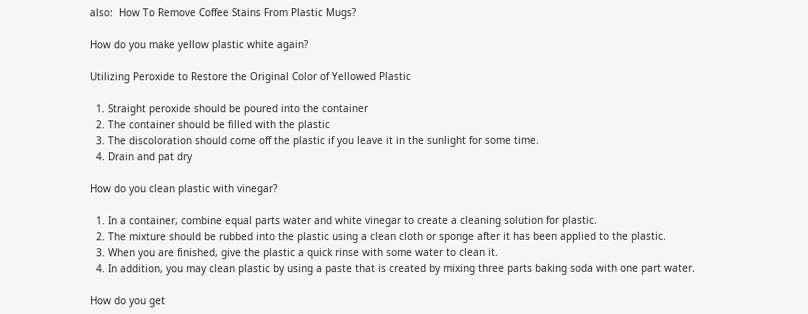also:  How To Remove Coffee Stains From Plastic Mugs?

How do you make yellow plastic white again?

Utilizing Peroxide to Restore the Original Color of Yellowed Plastic

  1. Straight peroxide should be poured into the container
  2. The container should be filled with the plastic
  3. The discoloration should come off the plastic if you leave it in the sunlight for some time.
  4. Drain and pat dry

How do you clean plastic with vinegar?

  1. In a container, combine equal parts water and white vinegar to create a cleaning solution for plastic.
  2. The mixture should be rubbed into the plastic using a clean cloth or sponge after it has been applied to the plastic.
  3. When you are finished, give the plastic a quick rinse with some water to clean it.
  4. In addition, you may clean plastic by using a paste that is created by mixing three parts baking soda with one part water.

How do you get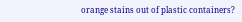orange stains out of plastic containers?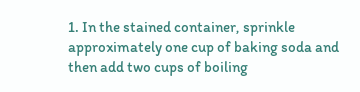1. In the stained container, sprinkle approximately one cup of baking soda and then add two cups of boiling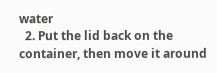water
  2. Put the lid back on the container, then move it around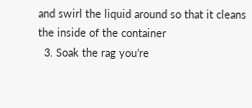and swirl the liquid around so that it cleans the inside of the container
  3. Soak the rag you’re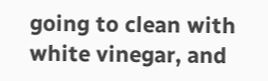going to clean with white vinegar, and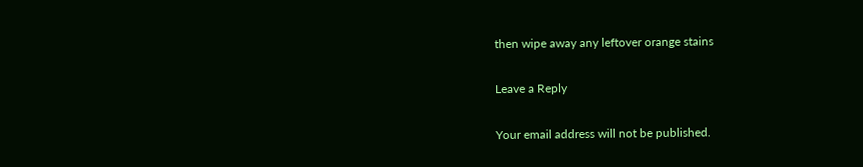then wipe away any leftover orange stains

Leave a Reply

Your email address will not be published.